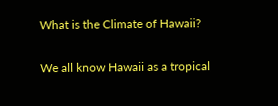What is the Climate of Hawaii?

We all know Hawaii as a tropical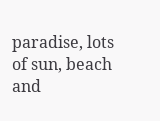paradise, lots of sun, beach and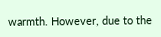warmth. However, due to the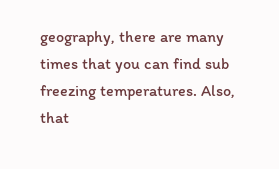geography, there are many times that you can find sub freezing temperatures. Also, that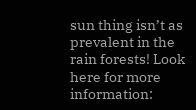sun thing isn’t as prevalent in the rain forests! Look here for more information: